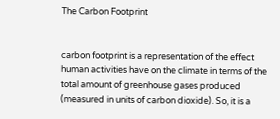The Carbon Footprint


carbon footprint is a representation of the effect human activities have on the climate in terms of the total amount of greenhouse gases produced (measured in units of carbon dioxide). So, it is a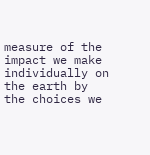measure of the impact we make individually on the earth by the choices we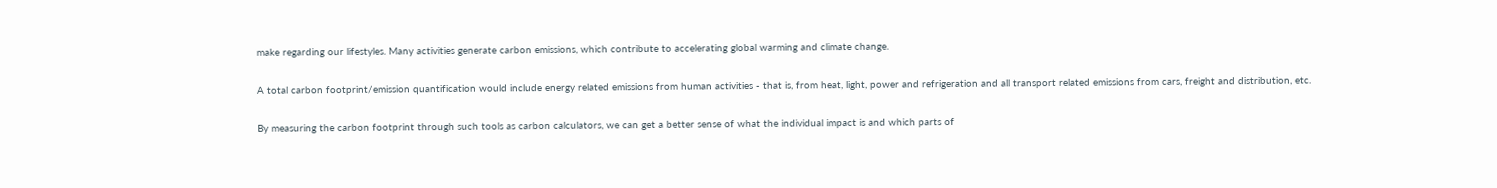make regarding our lifestyles. Many activities generate carbon emissions, which contribute to accelerating global warming and climate change.

A total carbon footprint/emission quantification would include energy related emissions from human activities - that is, from heat, light, power and refrigeration and all transport related emissions from cars, freight and distribution, etc.

By measuring the carbon footprint through such tools as carbon calculators, we can get a better sense of what the individual impact is and which parts of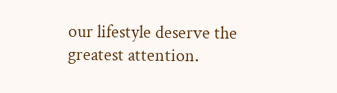our lifestyle deserve the greatest attention.